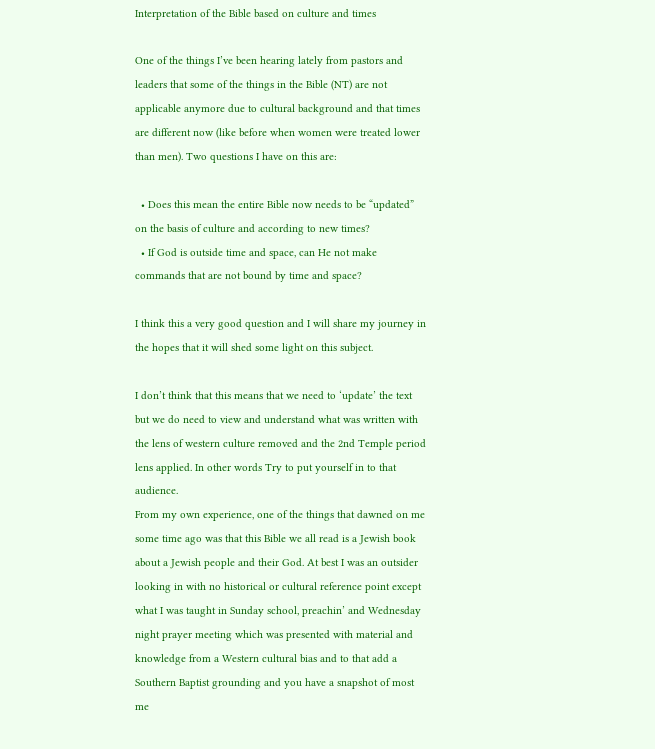Interpretation of the Bible based on culture and times

One of the things I’ve been hearing lately from pastors and leaders that some of the things in the Bible (NT) are not applicable anymore due to cultural background and that times are different now (like before when women were treated lower than men). Two questions I have on this are:

  • Does this mean the entire Bible now needs to be “updated” on the basis of culture and according to new times?
  • If God is outside time and space, can He not make commands that are not bound by time and space?

I think this a very good question and I will share my journey in the hopes that it will shed some light on this subject.

I don’t think that this means that we need to ‘update’ the text but we do need to view and understand what was written with the lens of western culture removed and the 2nd Temple period lens applied. In other words Try to put yourself in to that audience.
From my own experience, one of the things that dawned on me some time ago was that this Bible we all read is a Jewish book about a Jewish people and their God. At best I was an outsider looking in with no historical or cultural reference point except what I was taught in Sunday school, preachin’ and Wednesday night prayer meeting which was presented with material and knowledge from a Western cultural bias and to that add a Southern Baptist grounding and you have a snapshot of most me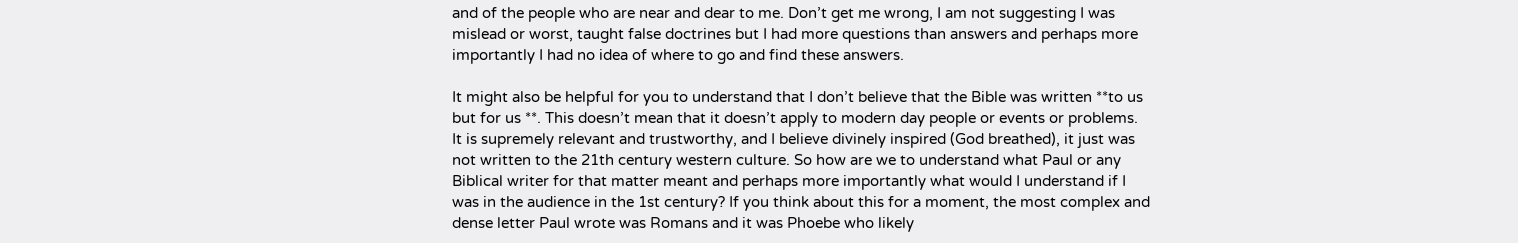and of the people who are near and dear to me. Don’t get me wrong, I am not suggesting I was mislead or worst, taught false doctrines but I had more questions than answers and perhaps more importantly I had no idea of where to go and find these answers.

It might also be helpful for you to understand that I don’t believe that the Bible was written **to us but for us **. This doesn’t mean that it doesn’t apply to modern day people or events or problems. It is supremely relevant and trustworthy, and I believe divinely inspired (God breathed), it just was not written to the 21th century western culture. So how are we to understand what Paul or any Biblical writer for that matter meant and perhaps more importantly what would I understand if I was in the audience in the 1st century? If you think about this for a moment, the most complex and dense letter Paul wrote was Romans and it was Phoebe who likely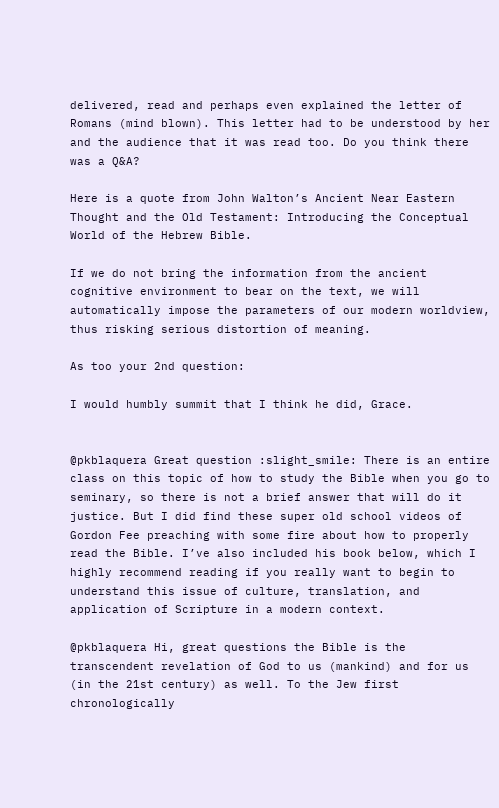delivered, read and perhaps even explained the letter of Romans (mind blown). This letter had to be understood by her and the audience that it was read too. Do you think there was a Q&A?

Here is a quote from John Walton’s Ancient Near Eastern Thought and the Old Testament: Introducing the Conceptual World of the Hebrew Bible.

If we do not bring the information from the ancient cognitive environment to bear on the text, we will automatically impose the parameters of our modern worldview, thus risking serious distortion of meaning.

As too your 2nd question:

I would humbly summit that I think he did, Grace.


@pkblaquera Great question :slight_smile: There is an entire class on this topic of how to study the Bible when you go to seminary, so there is not a brief answer that will do it justice. But I did find these super old school videos of Gordon Fee preaching with some fire about how to properly read the Bible. I’ve also included his book below, which I highly recommend reading if you really want to begin to understand this issue of culture, translation, and application of Scripture in a modern context.

@pkblaquera Hi, great questions the Bible is the transcendent revelation of God to us (mankind) and for us (in the 21st century) as well. To the Jew first chronologically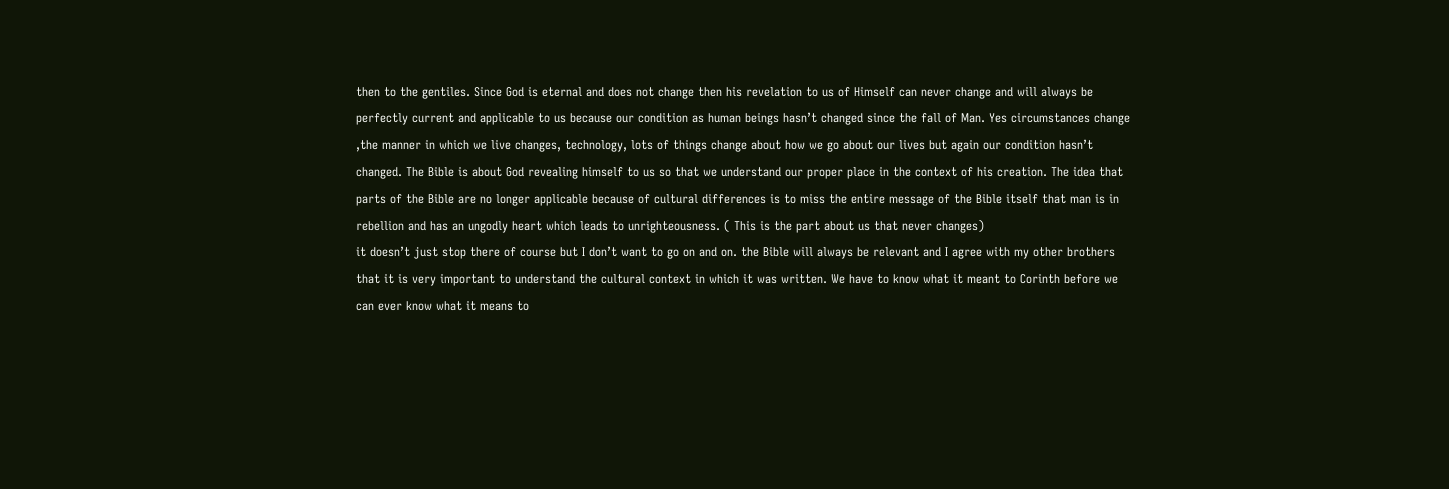then to the gentiles. Since God is eternal and does not change then his revelation to us of Himself can never change and will always be perfectly current and applicable to us because our condition as human beings hasn’t changed since the fall of Man. Yes circumstances change ,the manner in which we live changes, technology, lots of things change about how we go about our lives but again our condition hasn’t changed. The Bible is about God revealing himself to us so that we understand our proper place in the context of his creation. The idea that parts of the Bible are no longer applicable because of cultural differences is to miss the entire message of the Bible itself that man is in rebellion and has an ungodly heart which leads to unrighteousness. ( This is the part about us that never changes)
it doesn’t just stop there of course but I don’t want to go on and on. the Bible will always be relevant and I agree with my other brothers that it is very important to understand the cultural context in which it was written. We have to know what it meant to Corinth before we can ever know what it means to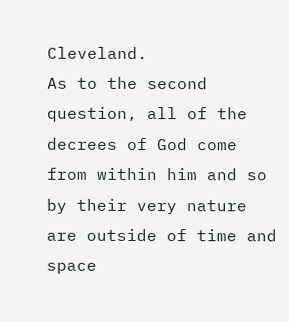Cleveland.
As to the second question, all of the decrees of God come from within him and so by their very nature are outside of time and space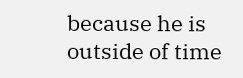because he is outside of time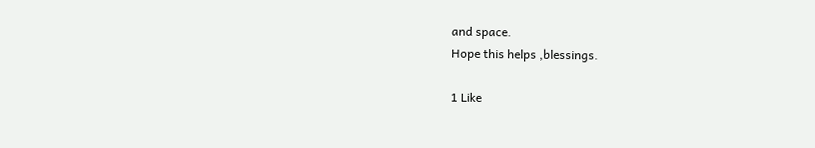and space.
Hope this helps ,blessings.

1 Like